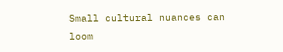Small cultural nuances can loom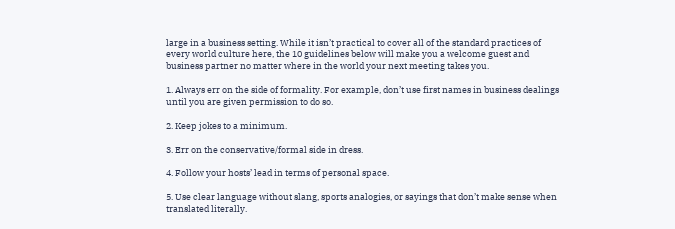large in a business setting. While it isn’t practical to cover all of the standard practices of every world culture here, the 10 guidelines below will make you a welcome guest and business partner no matter where in the world your next meeting takes you.

1. Always err on the side of formality. For example, don’t use first names in business dealings until you are given permission to do so.

2. Keep jokes to a minimum.

3. Err on the conservative/formal side in dress.

4. Follow your hosts’ lead in terms of personal space.

5. Use clear language without slang, sports analogies, or sayings that don’t make sense when translated literally.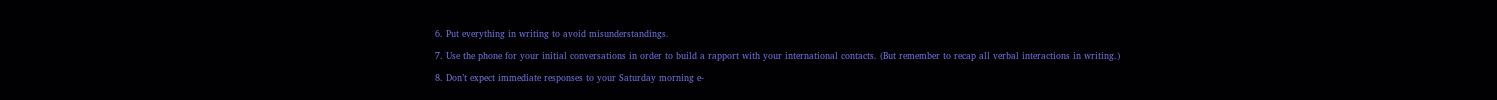6. Put everything in writing to avoid misunderstandings.

7. Use the phone for your initial conversations in order to build a rapport with your international contacts. (But remember to recap all verbal interactions in writing.)

8. Don’t expect immediate responses to your Saturday morning e-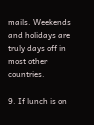mails. Weekends and holidays are truly days off in most other countries.

9. If lunch is on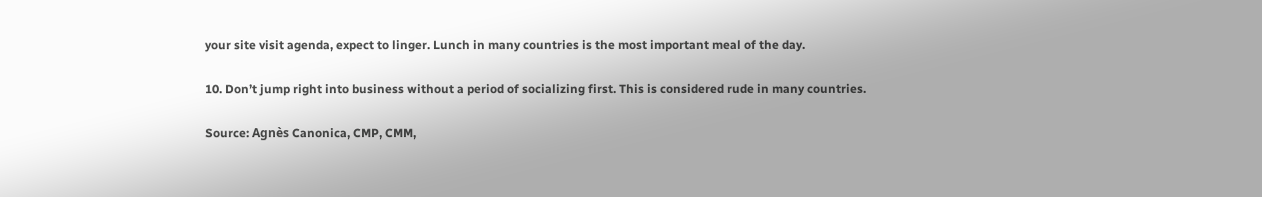your site visit agenda, expect to linger. Lunch in many countries is the most important meal of the day.

10. Don’t jump right into business without a period of socializing first. This is considered rude in many countries.

Source: Agnès Canonica, CMP, CMM,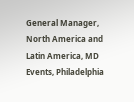General Manager, North America and Latin America, MD Events, Philadelphia